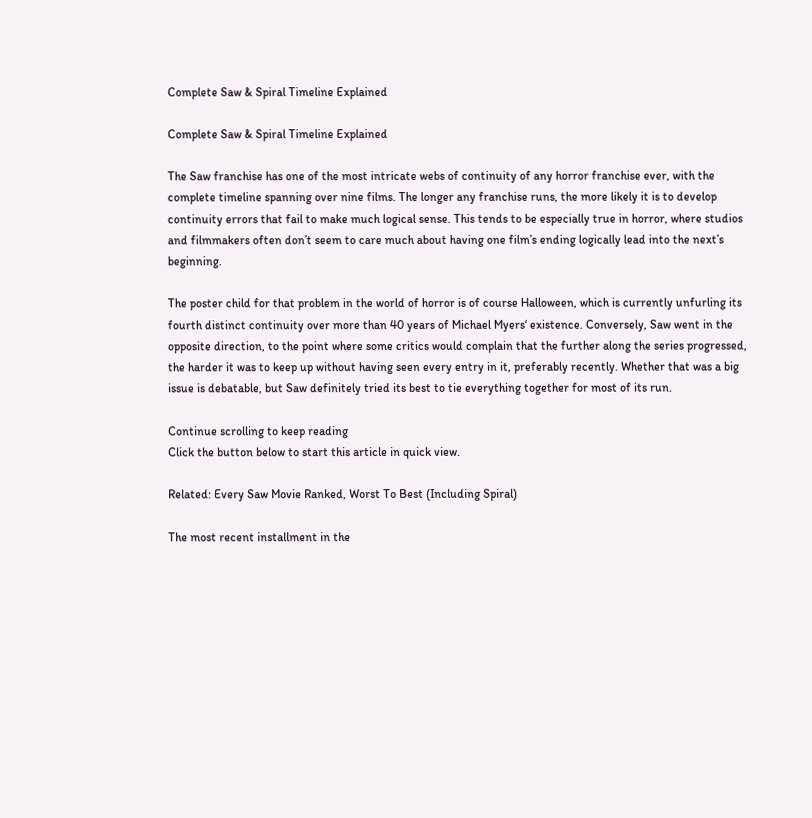Complete Saw & Spiral Timeline Explained

Complete Saw & Spiral Timeline Explained

The Saw franchise has one of the most intricate webs of continuity of any horror franchise ever, with the complete timeline spanning over nine films. The longer any franchise runs, the more likely it is to develop continuity errors that fail to make much logical sense. This tends to be especially true in horror, where studios and filmmakers often don’t seem to care much about having one film’s ending logically lead into the next’s beginning.

The poster child for that problem in the world of horror is of course Halloween, which is currently unfurling its fourth distinct continuity over more than 40 years of Michael Myers‘ existence. Conversely, Saw went in the opposite direction, to the point where some critics would complain that the further along the series progressed, the harder it was to keep up without having seen every entry in it, preferably recently. Whether that was a big issue is debatable, but Saw definitely tried its best to tie everything together for most of its run.

Continue scrolling to keep reading
Click the button below to start this article in quick view.

Related: Every Saw Movie Ranked, Worst To Best (Including Spiral)

The most recent installment in the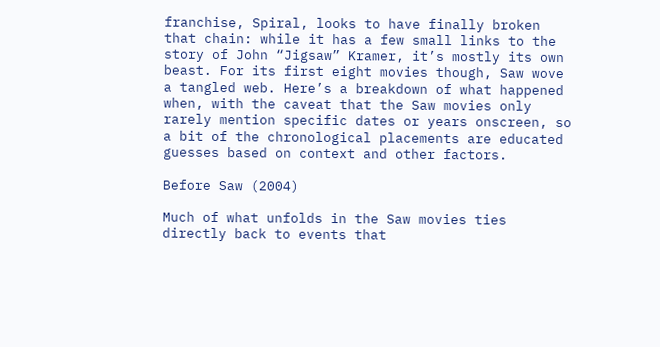franchise, Spiral, looks to have finally broken that chain: while it has a few small links to the story of John “Jigsaw” Kramer, it’s mostly its own beast. For its first eight movies though, Saw wove a tangled web. Here’s a breakdown of what happened when, with the caveat that the Saw movies only rarely mention specific dates or years onscreen, so a bit of the chronological placements are educated guesses based on context and other factors.

Before Saw (2004)

Much of what unfolds in the Saw movies ties directly back to events that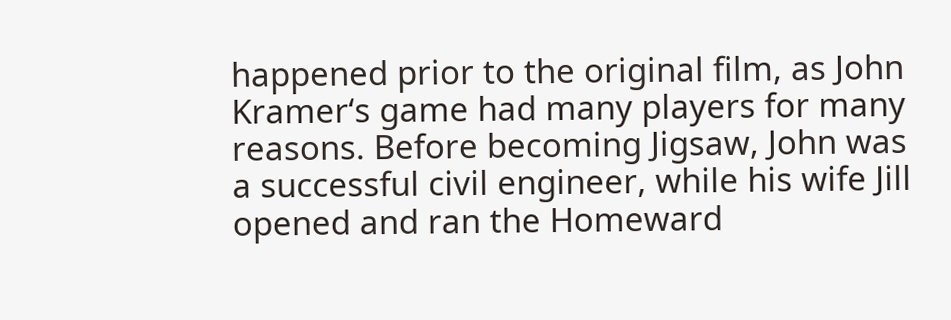happened prior to the original film, as John Kramer‘s game had many players for many reasons. Before becoming Jigsaw, John was a successful civil engineer, while his wife Jill opened and ran the Homeward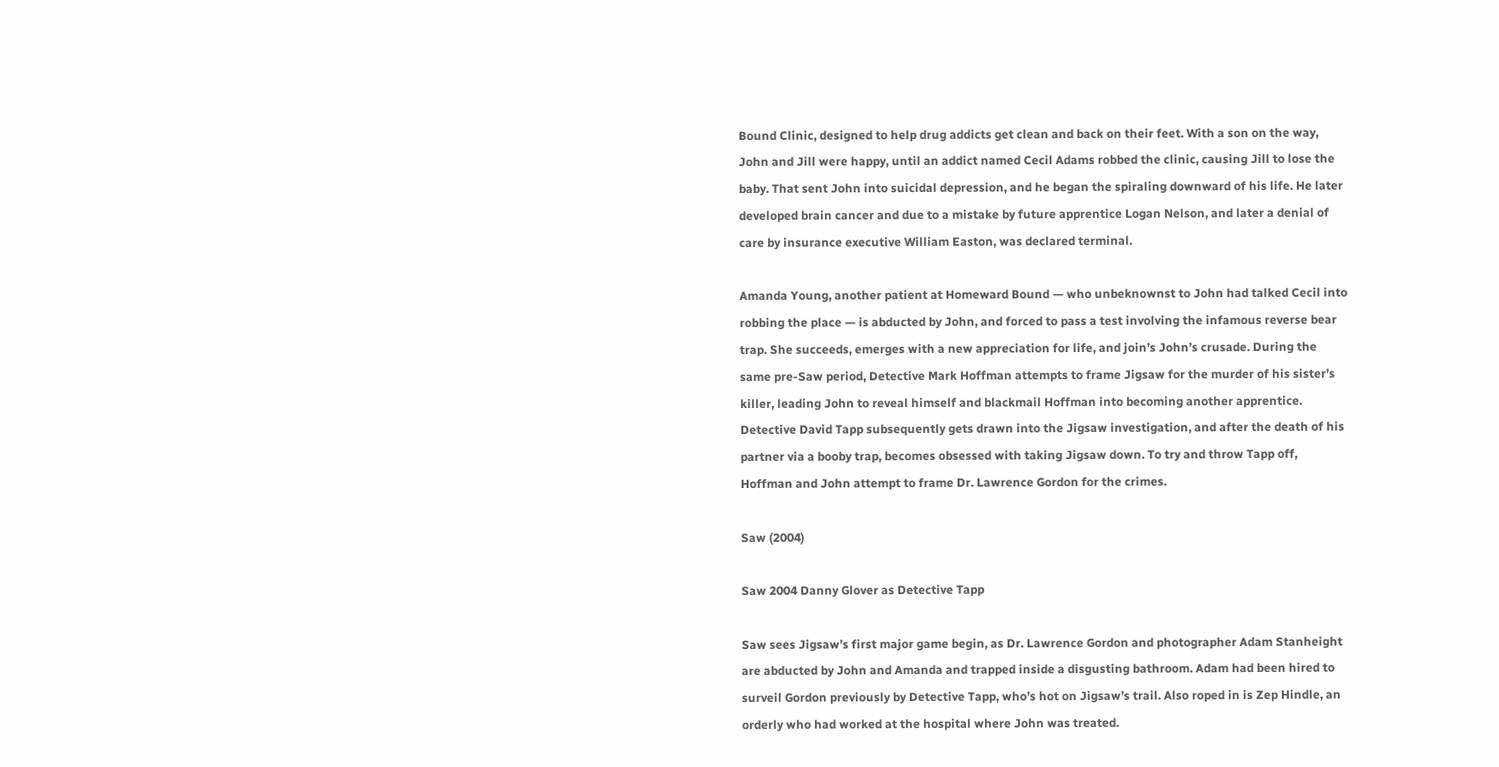Bound Clinic, designed to help drug addicts get clean and back on their feet. With a son on the way, John and Jill were happy, until an addict named Cecil Adams robbed the clinic, causing Jill to lose the baby. That sent John into suicidal depression, and he began the spiraling downward of his life. He later developed brain cancer and due to a mistake by future apprentice Logan Nelson, and later a denial of care by insurance executive William Easton, was declared terminal.

Amanda Young, another patient at Homeward Bound — who unbeknownst to John had talked Cecil into robbing the place — is abducted by John, and forced to pass a test involving the infamous reverse bear trap. She succeeds, emerges with a new appreciation for life, and join’s John’s crusade. During the same pre-Saw period, Detective Mark Hoffman attempts to frame Jigsaw for the murder of his sister’s killer, leading John to reveal himself and blackmail Hoffman into becoming another apprentice. Detective David Tapp subsequently gets drawn into the Jigsaw investigation, and after the death of his partner via a booby trap, becomes obsessed with taking Jigsaw down. To try and throw Tapp off, Hoffman and John attempt to frame Dr. Lawrence Gordon for the crimes.

Saw (2004)

Saw 2004 Danny Glover as Detective Tapp

Saw sees Jigsaw’s first major game begin, as Dr. Lawrence Gordon and photographer Adam Stanheight are abducted by John and Amanda and trapped inside a disgusting bathroom. Adam had been hired to surveil Gordon previously by Detective Tapp, who’s hot on Jigsaw’s trail. Also roped in is Zep Hindle, an orderly who had worked at the hospital where John was treated.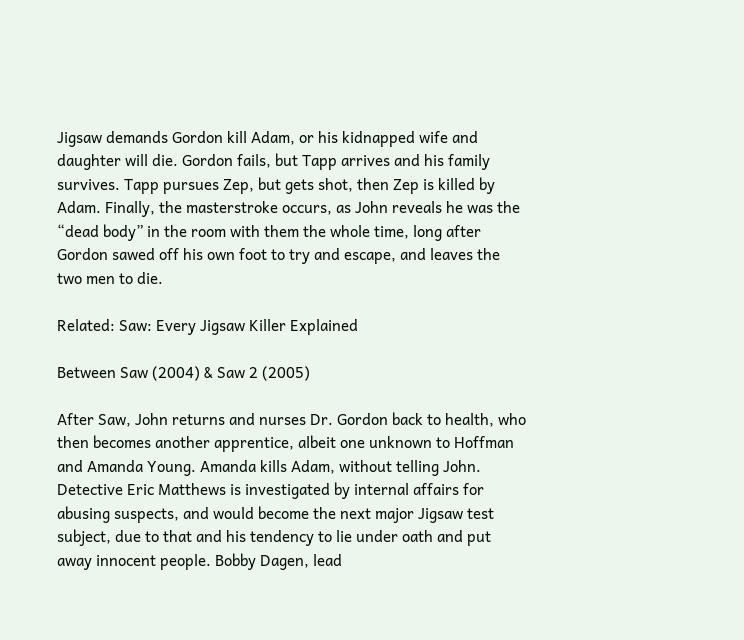Jigsaw demands Gordon kill Adam, or his kidnapped wife and daughter will die. Gordon fails, but Tapp arrives and his family survives. Tapp pursues Zep, but gets shot, then Zep is killed by Adam. Finally, the masterstroke occurs, as John reveals he was the “dead body” in the room with them the whole time, long after Gordon sawed off his own foot to try and escape, and leaves the two men to die.

Related: Saw: Every Jigsaw Killer Explained

Between Saw (2004) & Saw 2 (2005)

After Saw, John returns and nurses Dr. Gordon back to health, who then becomes another apprentice, albeit one unknown to Hoffman and Amanda Young. Amanda kills Adam, without telling John. Detective Eric Matthews is investigated by internal affairs for abusing suspects, and would become the next major Jigsaw test subject, due to that and his tendency to lie under oath and put away innocent people. Bobby Dagen, lead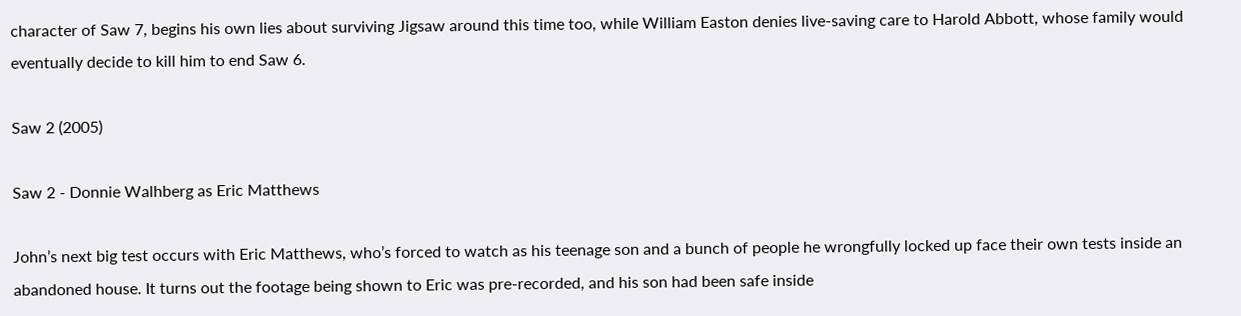character of Saw 7, begins his own lies about surviving Jigsaw around this time too, while William Easton denies live-saving care to Harold Abbott, whose family would eventually decide to kill him to end Saw 6.

Saw 2 (2005)

Saw 2 - Donnie Walhberg as Eric Matthews

John’s next big test occurs with Eric Matthews, who’s forced to watch as his teenage son and a bunch of people he wrongfully locked up face their own tests inside an abandoned house. It turns out the footage being shown to Eric was pre-recorded, and his son had been safe inside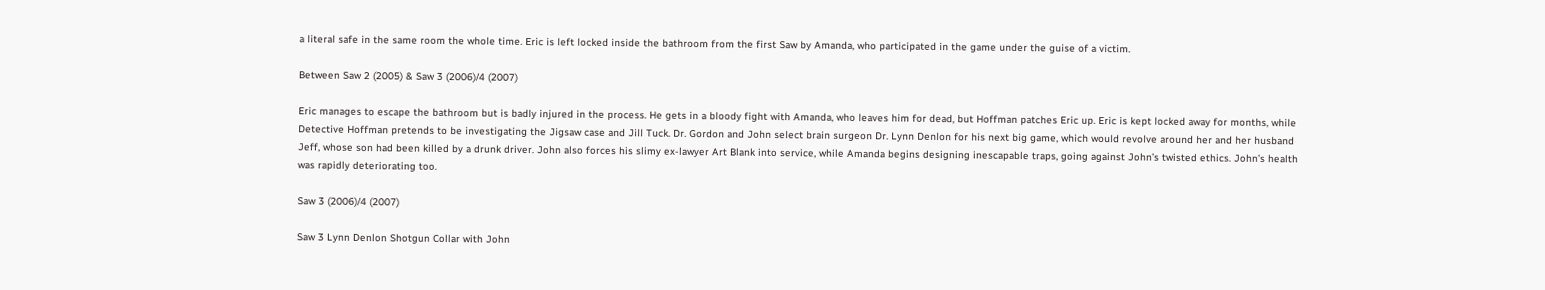a literal safe in the same room the whole time. Eric is left locked inside the bathroom from the first Saw by Amanda, who participated in the game under the guise of a victim.

Between Saw 2 (2005) & Saw 3 (2006)/4 (2007)

Eric manages to escape the bathroom but is badly injured in the process. He gets in a bloody fight with Amanda, who leaves him for dead, but Hoffman patches Eric up. Eric is kept locked away for months, while Detective Hoffman pretends to be investigating the Jigsaw case and Jill Tuck. Dr. Gordon and John select brain surgeon Dr. Lynn Denlon for his next big game, which would revolve around her and her husband Jeff, whose son had been killed by a drunk driver. John also forces his slimy ex-lawyer Art Blank into service, while Amanda begins designing inescapable traps, going against John’s twisted ethics. John’s health was rapidly deteriorating too.

Saw 3 (2006)/4 (2007)

Saw 3 Lynn Denlon Shotgun Collar with John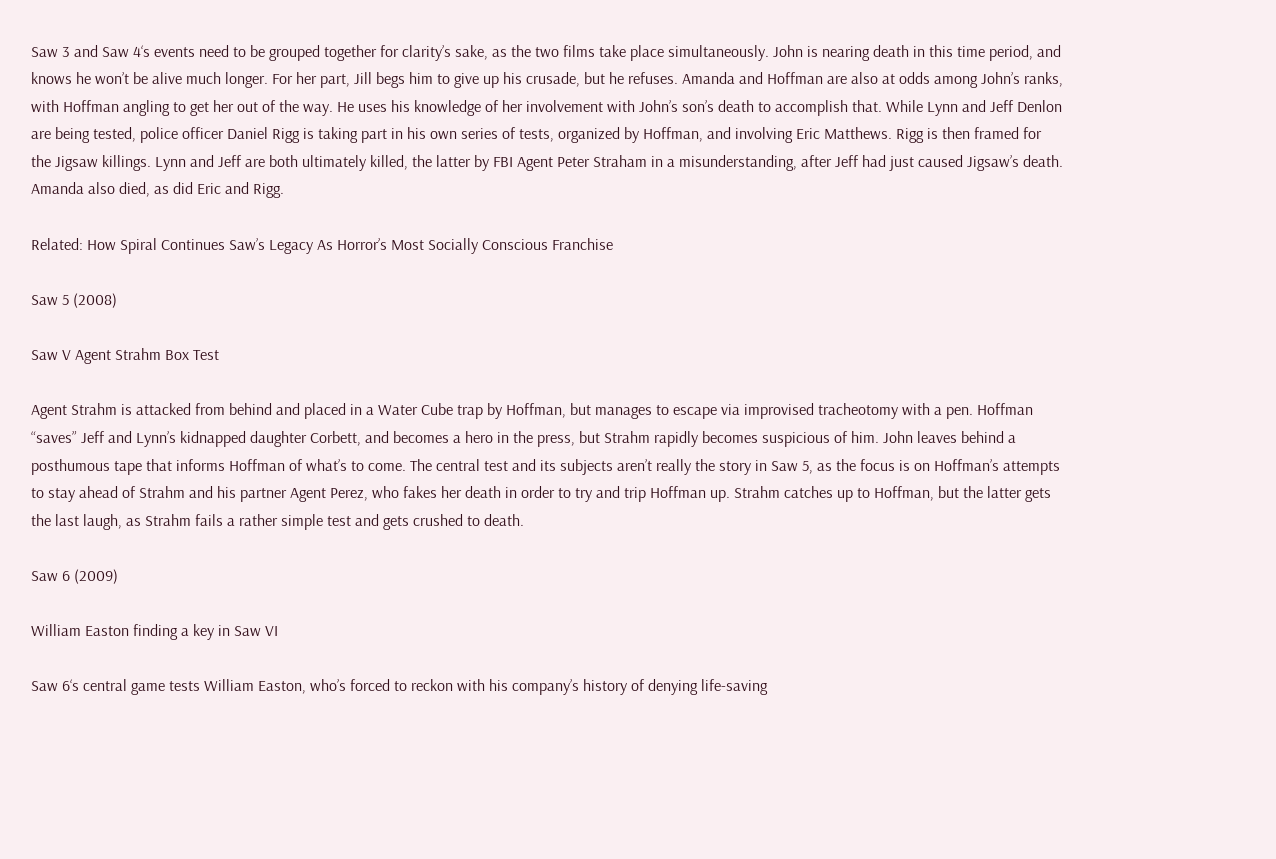Saw 3 and Saw 4‘s events need to be grouped together for clarity’s sake, as the two films take place simultaneously. John is nearing death in this time period, and knows he won’t be alive much longer. For her part, Jill begs him to give up his crusade, but he refuses. Amanda and Hoffman are also at odds among John’s ranks, with Hoffman angling to get her out of the way. He uses his knowledge of her involvement with John’s son’s death to accomplish that. While Lynn and Jeff Denlon are being tested, police officer Daniel Rigg is taking part in his own series of tests, organized by Hoffman, and involving Eric Matthews. Rigg is then framed for the Jigsaw killings. Lynn and Jeff are both ultimately killed, the latter by FBI Agent Peter Straham in a misunderstanding, after Jeff had just caused Jigsaw’s death. Amanda also died, as did Eric and Rigg.

Related: How Spiral Continues Saw’s Legacy As Horror’s Most Socially Conscious Franchise

Saw 5 (2008)

Saw V Agent Strahm Box Test

Agent Strahm is attacked from behind and placed in a Water Cube trap by Hoffman, but manages to escape via improvised tracheotomy with a pen. Hoffman “saves” Jeff and Lynn’s kidnapped daughter Corbett, and becomes a hero in the press, but Strahm rapidly becomes suspicious of him. John leaves behind a posthumous tape that informs Hoffman of what’s to come. The central test and its subjects aren’t really the story in Saw 5, as the focus is on Hoffman’s attempts to stay ahead of Strahm and his partner Agent Perez, who fakes her death in order to try and trip Hoffman up. Strahm catches up to Hoffman, but the latter gets the last laugh, as Strahm fails a rather simple test and gets crushed to death.

Saw 6 (2009)

William Easton finding a key in Saw VI

Saw 6‘s central game tests William Easton, who’s forced to reckon with his company’s history of denying life-saving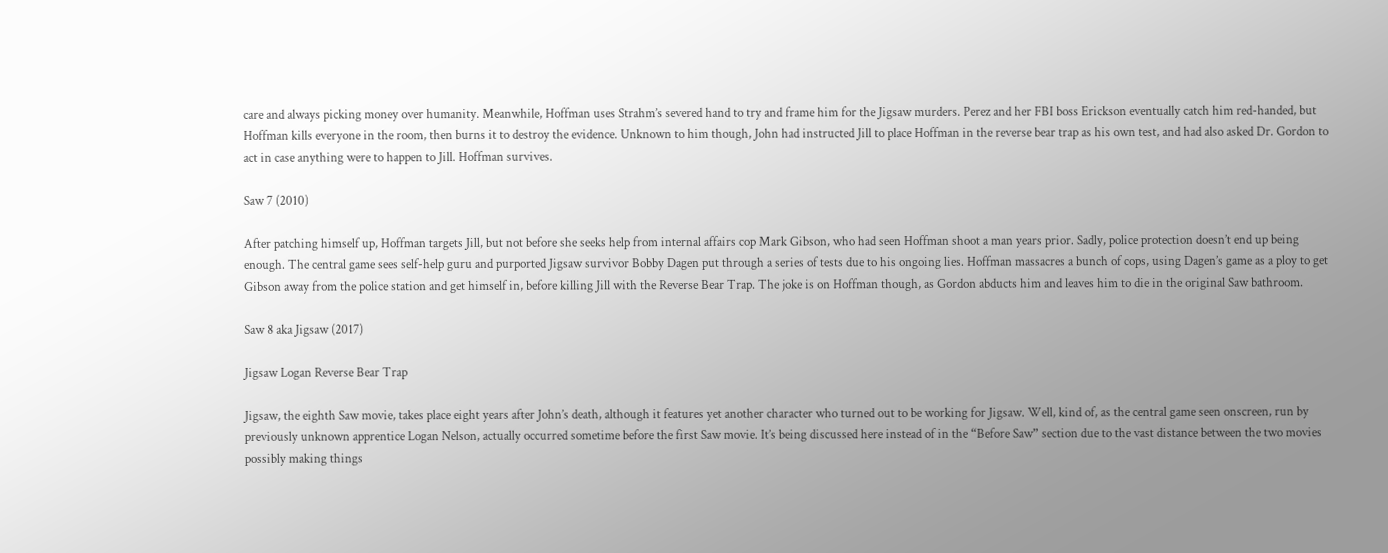care and always picking money over humanity. Meanwhile, Hoffman uses Strahm’s severed hand to try and frame him for the Jigsaw murders. Perez and her FBI boss Erickson eventually catch him red-handed, but Hoffman kills everyone in the room, then burns it to destroy the evidence. Unknown to him though, John had instructed Jill to place Hoffman in the reverse bear trap as his own test, and had also asked Dr. Gordon to act in case anything were to happen to Jill. Hoffman survives.

Saw 7 (2010)

After patching himself up, Hoffman targets Jill, but not before she seeks help from internal affairs cop Mark Gibson, who had seen Hoffman shoot a man years prior. Sadly, police protection doesn’t end up being enough. The central game sees self-help guru and purported Jigsaw survivor Bobby Dagen put through a series of tests due to his ongoing lies. Hoffman massacres a bunch of cops, using Dagen’s game as a ploy to get Gibson away from the police station and get himself in, before killing Jill with the Reverse Bear Trap. The joke is on Hoffman though, as Gordon abducts him and leaves him to die in the original Saw bathroom.

Saw 8 aka Jigsaw (2017)

Jigsaw Logan Reverse Bear Trap

Jigsaw, the eighth Saw movie, takes place eight years after John’s death, although it features yet another character who turned out to be working for Jigsaw. Well, kind of, as the central game seen onscreen, run by previously unknown apprentice Logan Nelson, actually occurred sometime before the first Saw movie. It’s being discussed here instead of in the “Before Saw” section due to the vast distance between the two movies possibly making things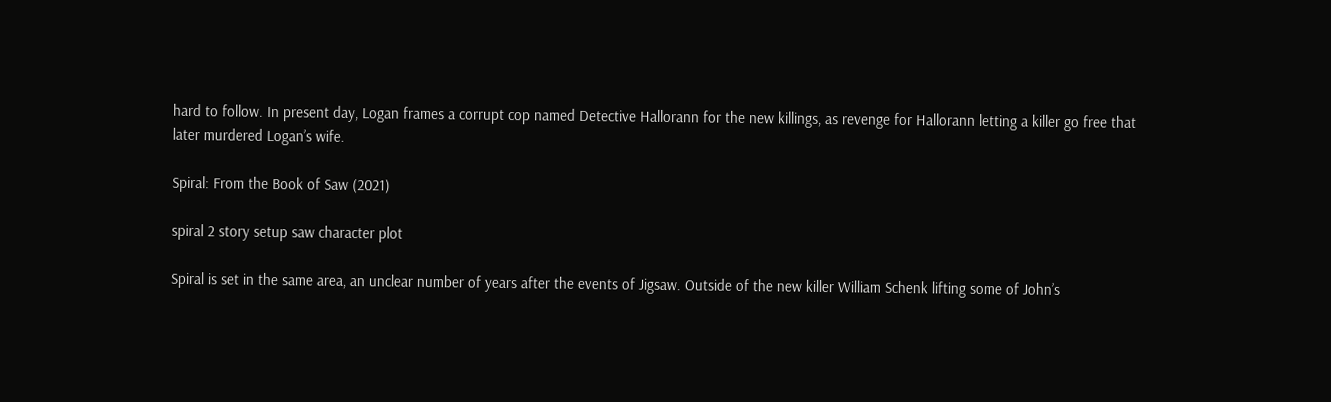hard to follow. In present day, Logan frames a corrupt cop named Detective Hallorann for the new killings, as revenge for Hallorann letting a killer go free that later murdered Logan’s wife.

Spiral: From the Book of Saw (2021)

spiral 2 story setup saw character plot

Spiral is set in the same area, an unclear number of years after the events of Jigsaw. Outside of the new killer William Schenk lifting some of John’s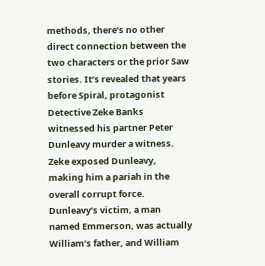methods, there’s no other direct connection between the two characters or the prior Saw stories. It’s revealed that years before Spiral, protagonist Detective Zeke Banks witnessed his partner Peter Dunleavy murder a witness. Zeke exposed Dunleavy, making him a pariah in the overall corrupt force. Dunleavy’s victim, a man named Emmerson, was actually William’s father, and William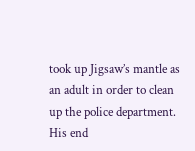took up Jigsaw’s mantle as an adult in order to clean up the police department. His end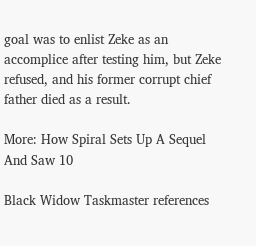goal was to enlist Zeke as an accomplice after testing him, but Zeke refused, and his former corrupt chief father died as a result.

More: How Spiral Sets Up A Sequel And Saw 10

Black Widow Taskmaster references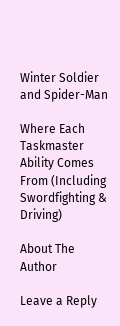Winter Soldier and Spider-Man

Where Each Taskmaster Ability Comes From (Including Swordfighting & Driving)

About The Author

Leave a Reply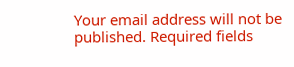Your email address will not be published. Required fields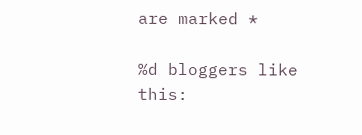are marked *

%d bloggers like this: